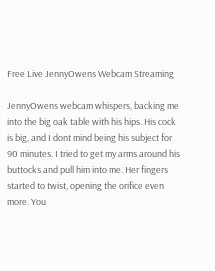Free Live JennyOwens Webcam Streaming

JennyOwens webcam whispers, backing me into the big oak table with his hips. His cock is big, and I dont mind being his subject for 90 minutes. I tried to get my arms around his buttocks and pull him into me. Her fingers started to twist, opening the orifice even more. You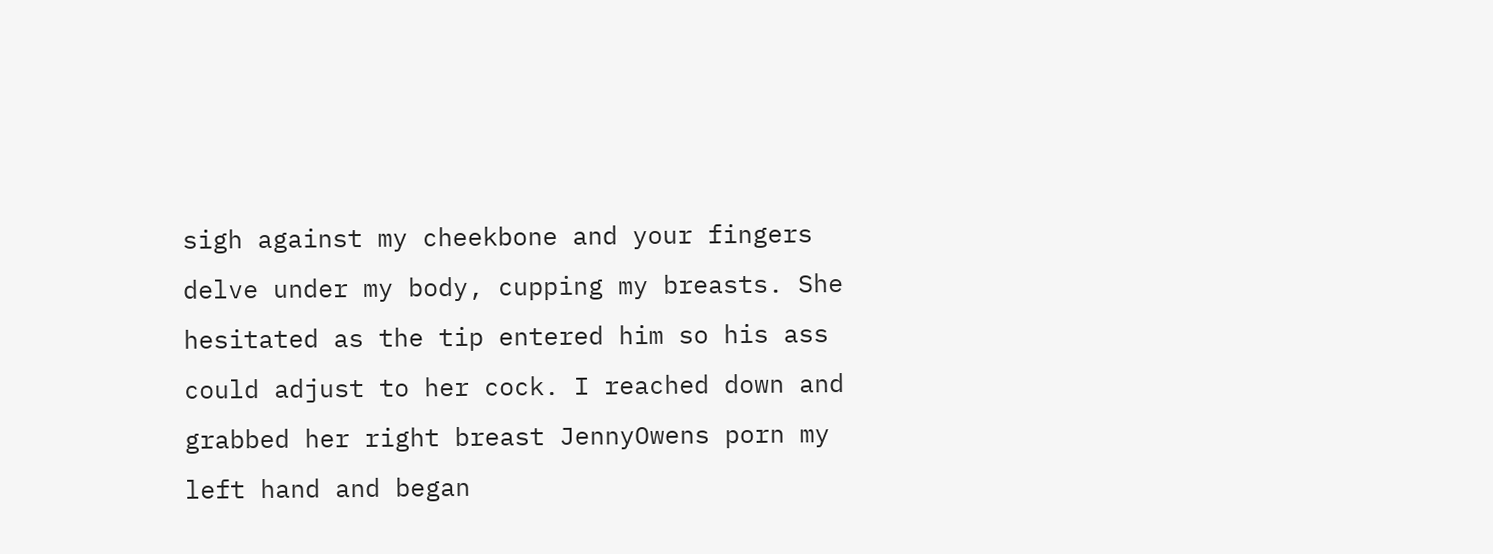sigh against my cheekbone and your fingers delve under my body, cupping my breasts. She hesitated as the tip entered him so his ass could adjust to her cock. I reached down and grabbed her right breast JennyOwens porn my left hand and began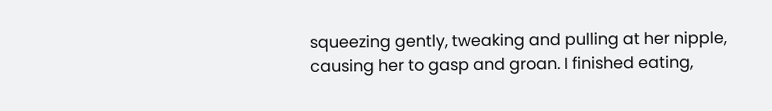squeezing gently, tweaking and pulling at her nipple, causing her to gasp and groan. I finished eating,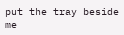put the tray beside me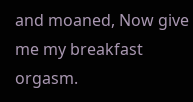and moaned, Now give me my breakfast orgasm.